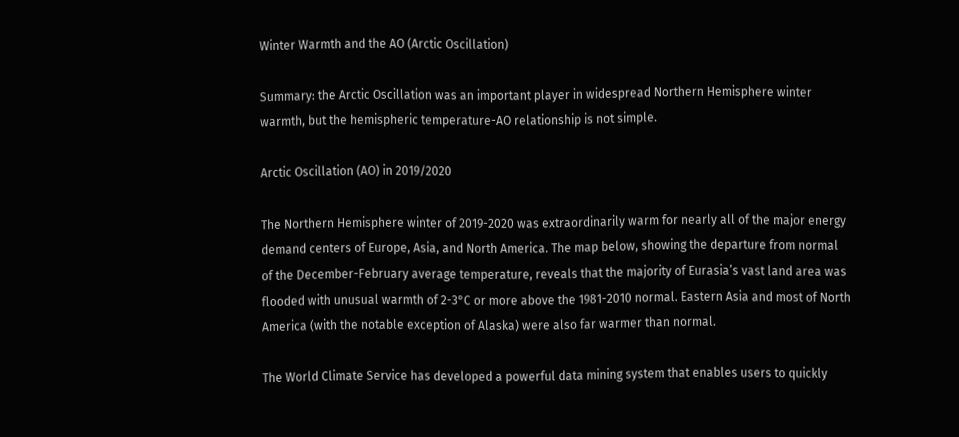Winter Warmth and the AO (Arctic Oscillation)

Summary: the Arctic Oscillation was an important player in widespread Northern Hemisphere winter warmth, but the hemispheric temperature-AO relationship is not simple.

Arctic Oscillation (AO) in 2019/2020

The Northern Hemisphere winter of 2019-2020 was extraordinarily warm for nearly all of the major energy demand centers of Europe, Asia, and North America. The map below, showing the departure from normal of the December-February average temperature, reveals that the majority of Eurasia’s vast land area was flooded with unusual warmth of 2-3°C or more above the 1981-2010 normal. Eastern Asia and most of North America (with the notable exception of Alaska) were also far warmer than normal.

The World Climate Service has developed a powerful data mining system that enables users to quickly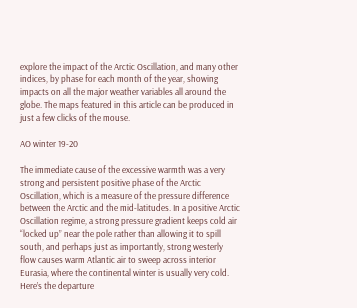explore the impact of the Arctic Oscillation, and many other indices, by phase for each month of the year, showing impacts on all the major weather variables all around the globe. The maps featured in this article can be produced in just a few clicks of the mouse.

AO winter 19-20

The immediate cause of the excessive warmth was a very strong and persistent positive phase of the Arctic Oscillation, which is a measure of the pressure difference between the Arctic and the mid-latitudes. In a positive Arctic Oscillation regime, a strong pressure gradient keeps cold air “locked up” near the pole rather than allowing it to spill south, and perhaps just as importantly, strong westerly flow causes warm Atlantic air to sweep across interior Eurasia, where the continental winter is usually very cold. Here’s the departure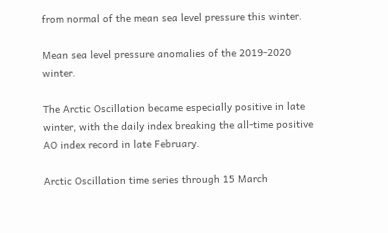from normal of the mean sea level pressure this winter.

Mean sea level pressure anomalies of the 2019-2020 winter.

The Arctic Oscillation became especially positive in late winter, with the daily index breaking the all-time positive AO index record in late February.

Arctic Oscillation time series through 15 March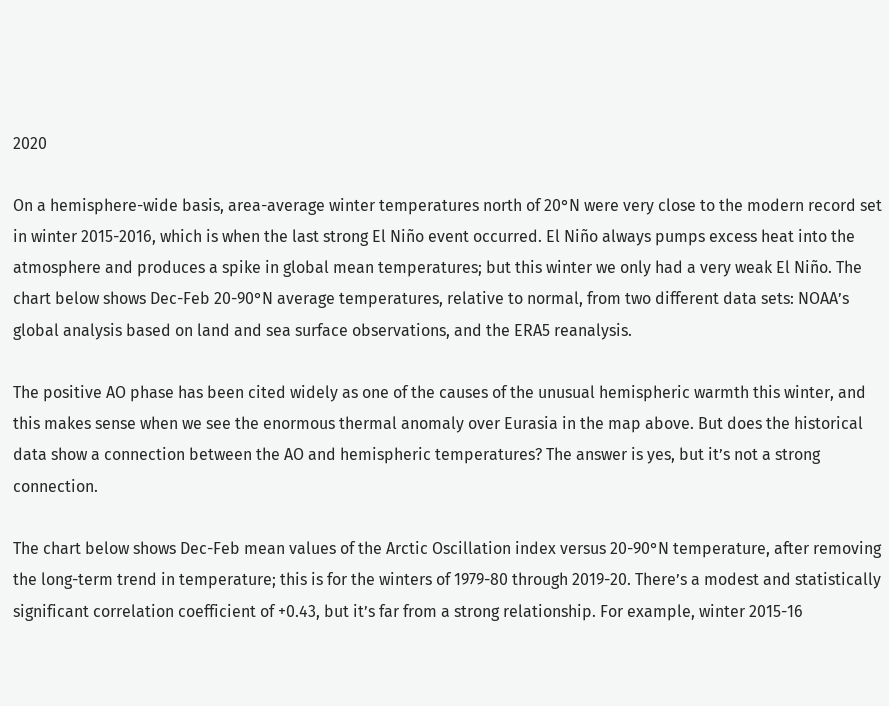2020

On a hemisphere-wide basis, area-average winter temperatures north of 20°N were very close to the modern record set in winter 2015-2016, which is when the last strong El Niño event occurred. El Niño always pumps excess heat into the atmosphere and produces a spike in global mean temperatures; but this winter we only had a very weak El Niño. The chart below shows Dec-Feb 20-90°N average temperatures, relative to normal, from two different data sets: NOAA’s global analysis based on land and sea surface observations, and the ERA5 reanalysis.

The positive AO phase has been cited widely as one of the causes of the unusual hemispheric warmth this winter, and this makes sense when we see the enormous thermal anomaly over Eurasia in the map above. But does the historical data show a connection between the AO and hemispheric temperatures? The answer is yes, but it’s not a strong connection.

The chart below shows Dec-Feb mean values of the Arctic Oscillation index versus 20-90°N temperature, after removing the long-term trend in temperature; this is for the winters of 1979-80 through 2019-20. There’s a modest and statistically significant correlation coefficient of +0.43, but it’s far from a strong relationship. For example, winter 2015-16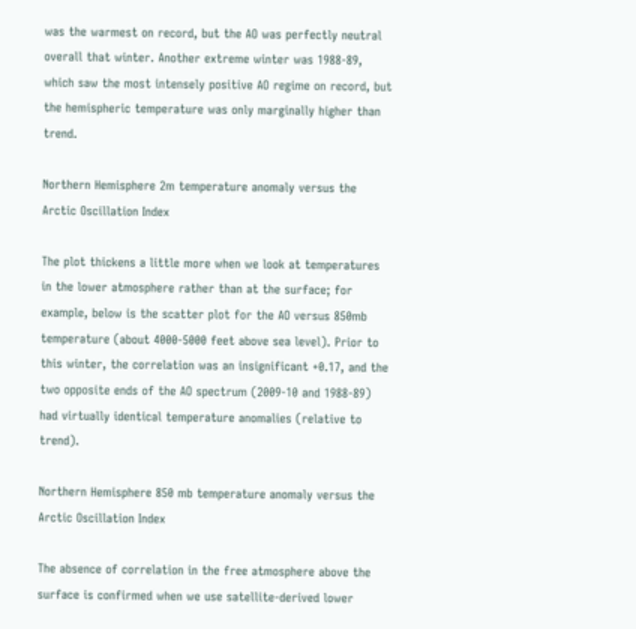was the warmest on record, but the AO was perfectly neutral overall that winter. Another extreme winter was 1988-89, which saw the most intensely positive AO regime on record, but the hemispheric temperature was only marginally higher than trend.

Northern Hemisphere 2m temperature anomaly versus the Arctic Oscillation Index

The plot thickens a little more when we look at temperatures in the lower atmosphere rather than at the surface; for example, below is the scatter plot for the AO versus 850mb temperature (about 4000-5000 feet above sea level). Prior to this winter, the correlation was an insignificant +0.17, and the two opposite ends of the AO spectrum (2009-10 and 1988-89) had virtually identical temperature anomalies (relative to trend).

Northern Hemisphere 850 mb temperature anomaly versus the Arctic Oscillation Index

The absence of correlation in the free atmosphere above the surface is confirmed when we use satellite-derived lower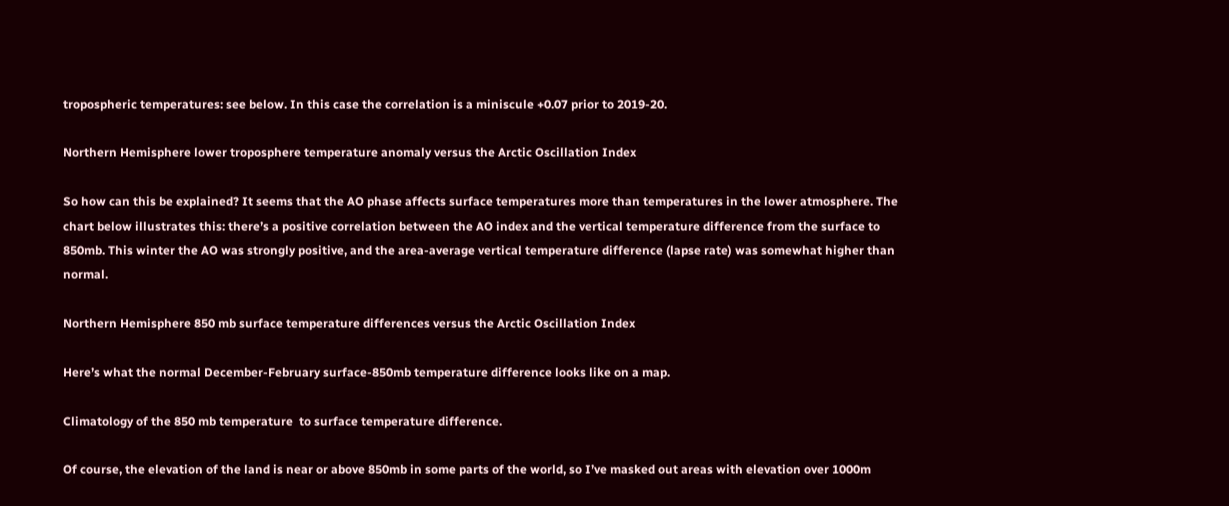tropospheric temperatures: see below. In this case the correlation is a miniscule +0.07 prior to 2019-20.

Northern Hemisphere lower troposphere temperature anomaly versus the Arctic Oscillation Index

So how can this be explained? It seems that the AO phase affects surface temperatures more than temperatures in the lower atmosphere. The chart below illustrates this: there’s a positive correlation between the AO index and the vertical temperature difference from the surface to 850mb. This winter the AO was strongly positive, and the area-average vertical temperature difference (lapse rate) was somewhat higher than normal.

Northern Hemisphere 850 mb surface temperature differences versus the Arctic Oscillation Index

Here’s what the normal December-February surface-850mb temperature difference looks like on a map.

Climatology of the 850 mb temperature  to surface temperature difference.

Of course, the elevation of the land is near or above 850mb in some parts of the world, so I’ve masked out areas with elevation over 1000m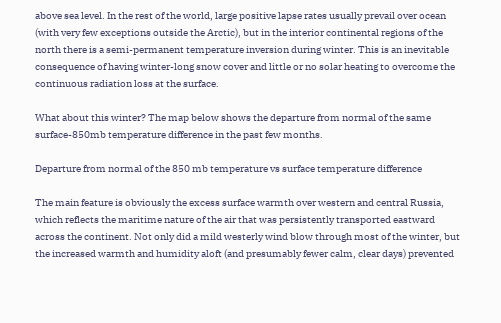above sea level. In the rest of the world, large positive lapse rates usually prevail over ocean (with very few exceptions outside the Arctic), but in the interior continental regions of the north there is a semi-permanent temperature inversion during winter. This is an inevitable consequence of having winter-long snow cover and little or no solar heating to overcome the continuous radiation loss at the surface.

What about this winter? The map below shows the departure from normal of the same surface-850mb temperature difference in the past few months.

Departure from normal of the 850 mb temperature vs surface temperature difference

The main feature is obviously the excess surface warmth over western and central Russia, which reflects the maritime nature of the air that was persistently transported eastward across the continent. Not only did a mild westerly wind blow through most of the winter, but the increased warmth and humidity aloft (and presumably fewer calm, clear days) prevented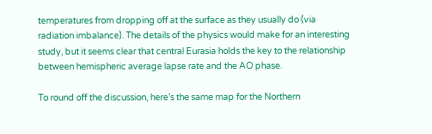temperatures from dropping off at the surface as they usually do (via radiation imbalance). The details of the physics would make for an interesting study, but it seems clear that central Eurasia holds the key to the relationship between hemispheric average lapse rate and the AO phase.

To round off the discussion, here’s the same map for the Northern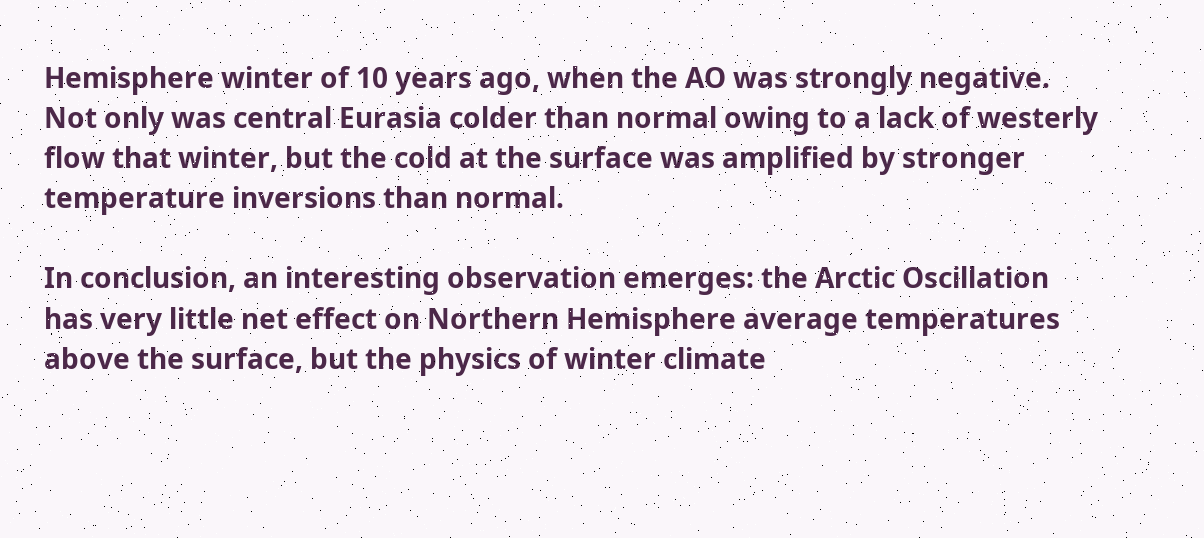Hemisphere winter of 10 years ago, when the AO was strongly negative. Not only was central Eurasia colder than normal owing to a lack of westerly flow that winter, but the cold at the surface was amplified by stronger temperature inversions than normal.

In conclusion, an interesting observation emerges: the Arctic Oscillation has very little net effect on Northern Hemisphere average temperatures above the surface, but the physics of winter climate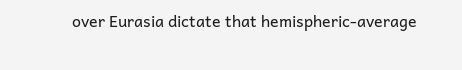over Eurasia dictate that hemispheric-average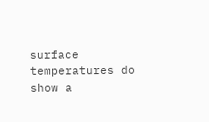surface temperatures do show a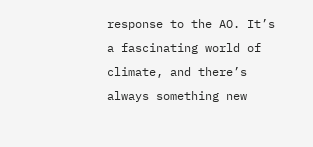response to the AO. It’s a fascinating world of climate, and there’s always something new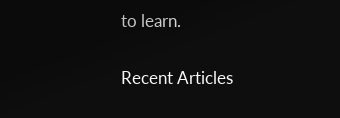to learn.

Recent Articles